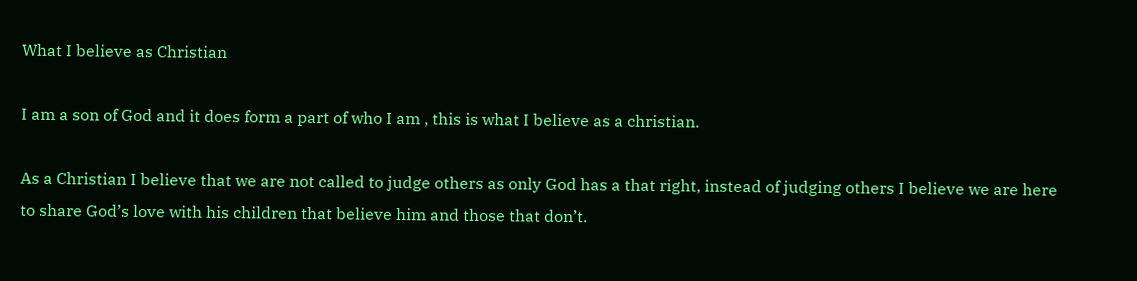What I believe as Christian

I am a son of God and it does form a part of who I am , this is what I believe as a christian.

As a Christian I believe that we are not called to judge others as only God has a that right, instead of judging others I believe we are here to share God’s love with his children that believe him and those that don’t.